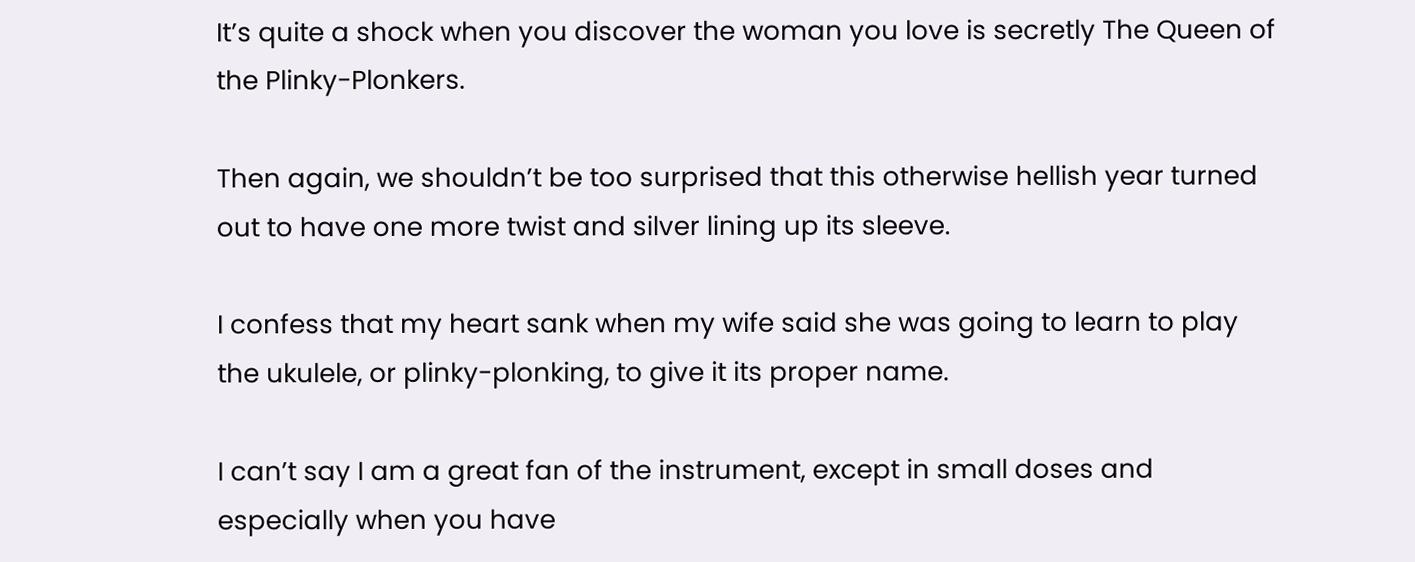It’s quite a shock when you discover the woman you love is secretly The Queen of the Plinky-Plonkers.

Then again, we shouldn’t be too surprised that this otherwise hellish year turned out to have one more twist and silver lining up its sleeve.

I confess that my heart sank when my wife said she was going to learn to play the ukulele, or plinky-plonking, to give it its proper name.

I can’t say I am a great fan of the instrument, except in small doses and especially when you have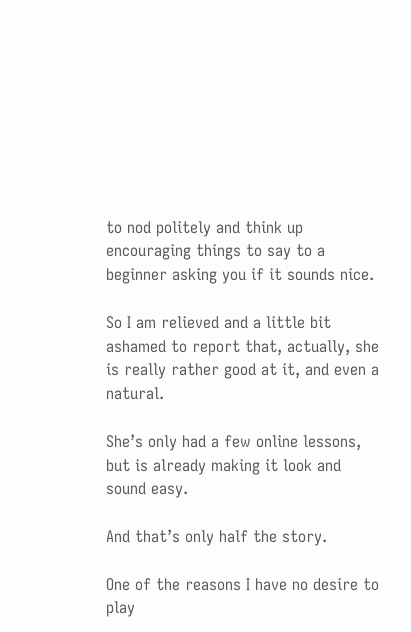to nod politely and think up encouraging things to say to a beginner asking you if it sounds nice.

So I am relieved and a little bit ashamed to report that, actually, she is really rather good at it, and even a natural.

She’s only had a few online lessons, but is already making it look and sound easy.

And that’s only half the story.

One of the reasons I have no desire to play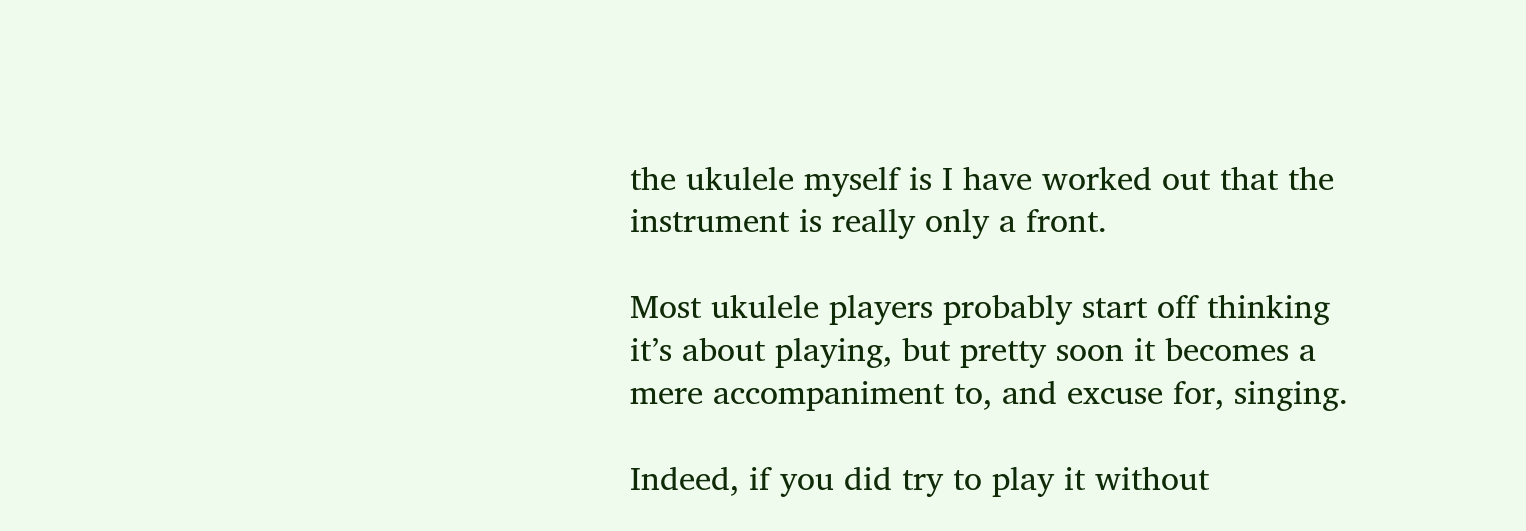the ukulele myself is I have worked out that the instrument is really only a front.

Most ukulele players probably start off thinking it’s about playing, but pretty soon it becomes a mere accompaniment to, and excuse for, singing.

Indeed, if you did try to play it without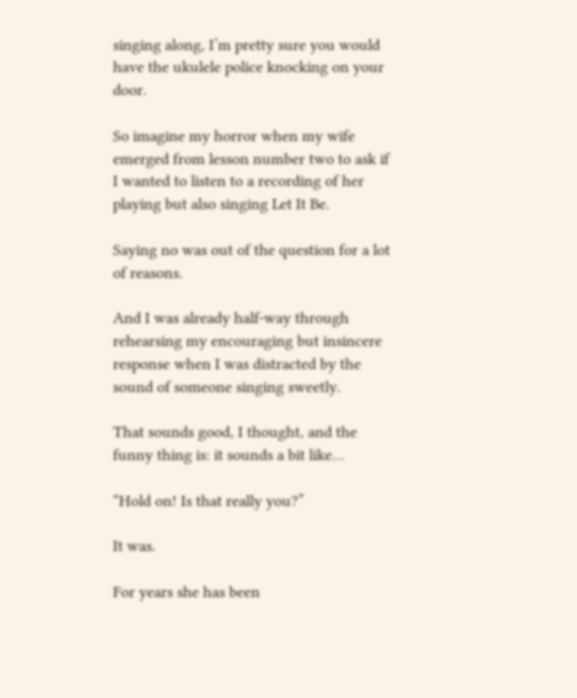singing along, I’m pretty sure you would have the ukulele police knocking on your door.

So imagine my horror when my wife emerged from lesson number two to ask if I wanted to listen to a recording of her playing but also singing Let It Be.

Saying no was out of the question for a lot of reasons.

And I was already half-way through rehearsing my encouraging but insincere response when I was distracted by the sound of someone singing sweetly.

That sounds good, I thought, and the funny thing is: it sounds a bit like…

“Hold on! Is that really you?”

It was.

For years she has been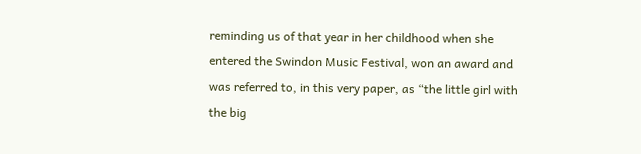reminding us of that year in her childhood when she entered the Swindon Music Festival, won an award and was referred to, in this very paper, as “the little girl with the big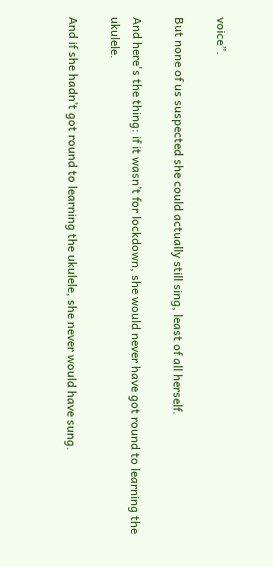voice”.

But none of us suspected she could actually still sing, least of all herself.

And here's the thing: if it wasn’t for lockdown, she would never have got round to learning the ukulele.

And if she hadn’t got round to learning the ukulele, she never would have sung.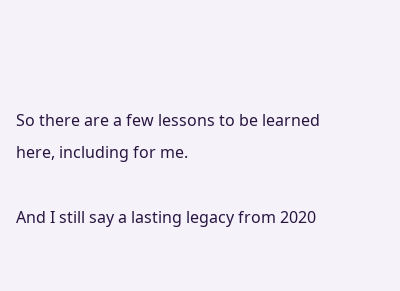So there are a few lessons to be learned here, including for me.

And I still say a lasting legacy from 2020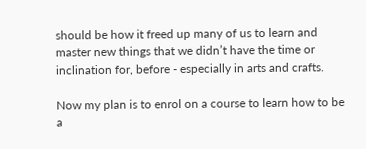should be how it freed up many of us to learn and master new things that we didn’t have the time or inclination for, before - especially in arts and crafts.

Now my plan is to enrol on a course to learn how to be a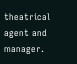theatrical agent and manager.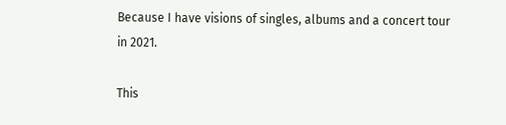Because I have visions of singles, albums and a concert tour in 2021.

This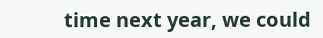time next year, we could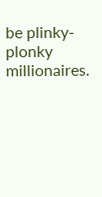be plinky-plonky millionaires.